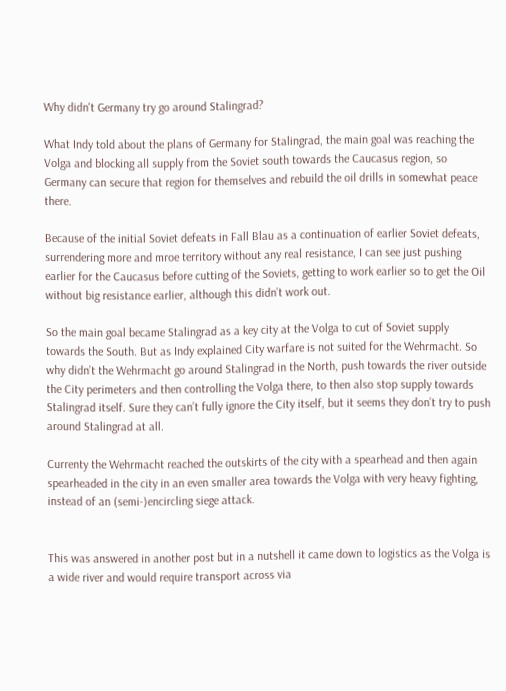Why didn't Germany try go around Stalingrad?

What Indy told about the plans of Germany for Stalingrad, the main goal was reaching the Volga and blocking all supply from the Soviet south towards the Caucasus region, so Germany can secure that region for themselves and rebuild the oil drills in somewhat peace there.

Because of the initial Soviet defeats in Fall Blau as a continuation of earlier Soviet defeats, surrendering more and mroe territory without any real resistance, I can see just pushing earlier for the Caucasus before cutting of the Soviets, getting to work earlier so to get the Oil without big resistance earlier, although this didn’t work out.

So the main goal became Stalingrad as a key city at the Volga to cut of Soviet supply towards the South. But as Indy explained City warfare is not suited for the Wehrmacht. So why didn’t the Wehrmacht go around Stalingrad in the North, push towards the river outside the City perimeters and then controlling the Volga there, to then also stop supply towards Stalingrad itself. Sure they can’t fully ignore the City itself, but it seems they don’t try to push around Stalingrad at all.

Currenty the Wehrmacht reached the outskirts of the city with a spearhead and then again spearheaded in the city in an even smaller area towards the Volga with very heavy fighting, instead of an (semi-)encircling siege attack.


This was answered in another post but in a nutshell it came down to logistics as the Volga is a wide river and would require transport across via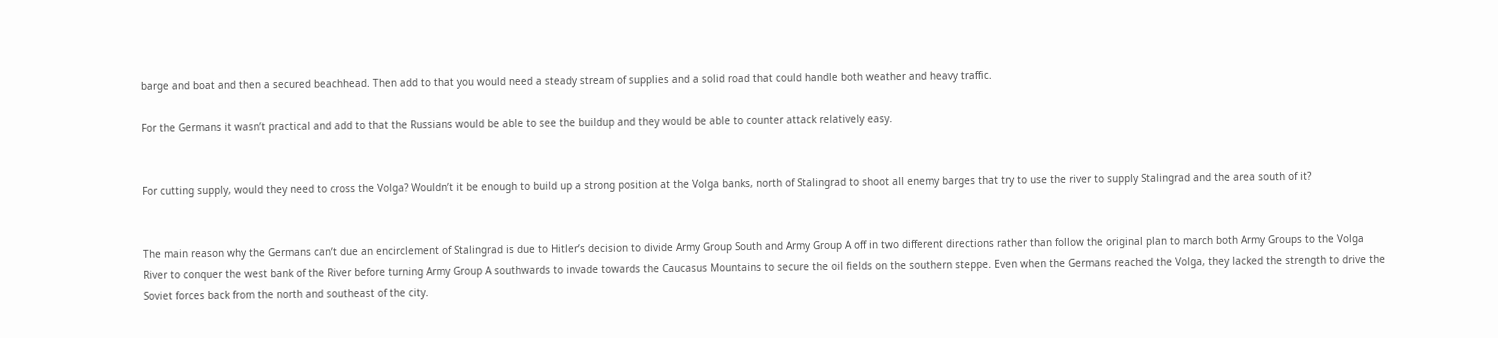barge and boat and then a secured beachhead. Then add to that you would need a steady stream of supplies and a solid road that could handle both weather and heavy traffic.

For the Germans it wasn’t practical and add to that the Russians would be able to see the buildup and they would be able to counter attack relatively easy.


For cutting supply, would they need to cross the Volga? Wouldn’t it be enough to build up a strong position at the Volga banks, north of Stalingrad to shoot all enemy barges that try to use the river to supply Stalingrad and the area south of it?


The main reason why the Germans can’t due an encirclement of Stalingrad is due to Hitler’s decision to divide Army Group South and Army Group A off in two different directions rather than follow the original plan to march both Army Groups to the Volga River to conquer the west bank of the River before turning Army Group A southwards to invade towards the Caucasus Mountains to secure the oil fields on the southern steppe. Even when the Germans reached the Volga, they lacked the strength to drive the Soviet forces back from the north and southeast of the city.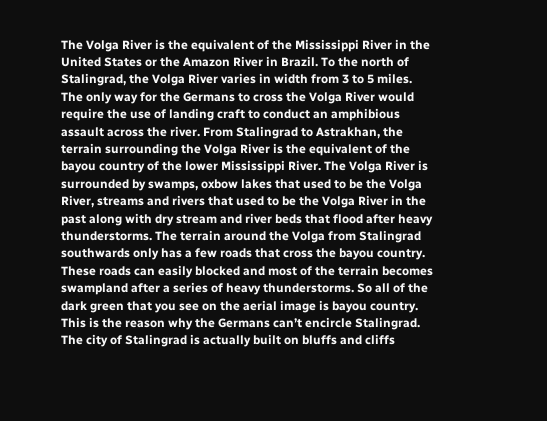The Volga River is the equivalent of the Mississippi River in the United States or the Amazon River in Brazil. To the north of Stalingrad, the Volga River varies in width from 3 to 5 miles. The only way for the Germans to cross the Volga River would require the use of landing craft to conduct an amphibious assault across the river. From Stalingrad to Astrakhan, the terrain surrounding the Volga River is the equivalent of the bayou country of the lower Mississippi River. The Volga River is surrounded by swamps, oxbow lakes that used to be the Volga River, streams and rivers that used to be the Volga River in the past along with dry stream and river beds that flood after heavy thunderstorms. The terrain around the Volga from Stalingrad southwards only has a few roads that cross the bayou country. These roads can easily blocked and most of the terrain becomes swampland after a series of heavy thunderstorms. So all of the dark green that you see on the aerial image is bayou country. This is the reason why the Germans can’t encircle Stalingrad. The city of Stalingrad is actually built on bluffs and cliffs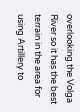overlooking the Volga River so it has the best terrain in the area for using Artillery to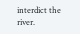interdict the river.